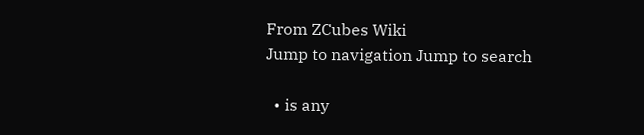From ZCubes Wiki
Jump to navigation Jump to search

  • is any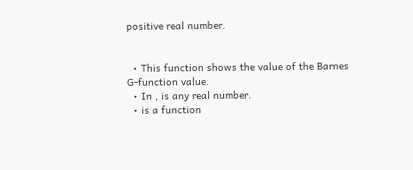positive real number.


  • This function shows the value of the Barnes G-function value.
  • In , is any real number.
  • is a function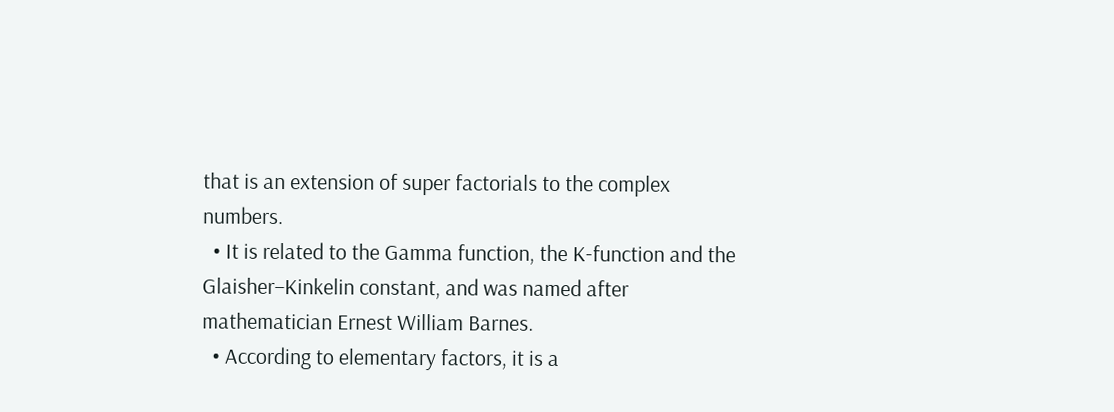that is an extension of super factorials to the complex numbers.
  • It is related to the Gamma function, the K-function and the Glaisher–Kinkelin constant, and was named after mathematician Ernest William Barnes.
  • According to elementary factors, it is a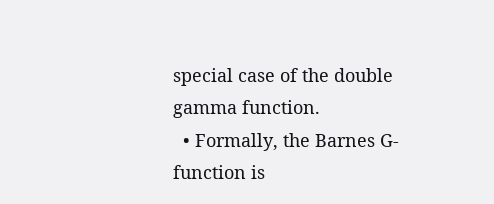special case of the double gamma function.
  • Formally, the Barnes G-function is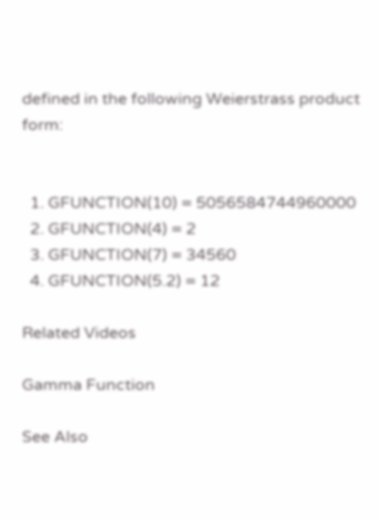defined in the following Weierstrass product form:


  1. GFUNCTION(10) = 5056584744960000
  2. GFUNCTION(4) = 2
  3. GFUNCTION(7) = 34560
  4. GFUNCTION(5.2) = 12

Related Videos

Gamma Function

See Also